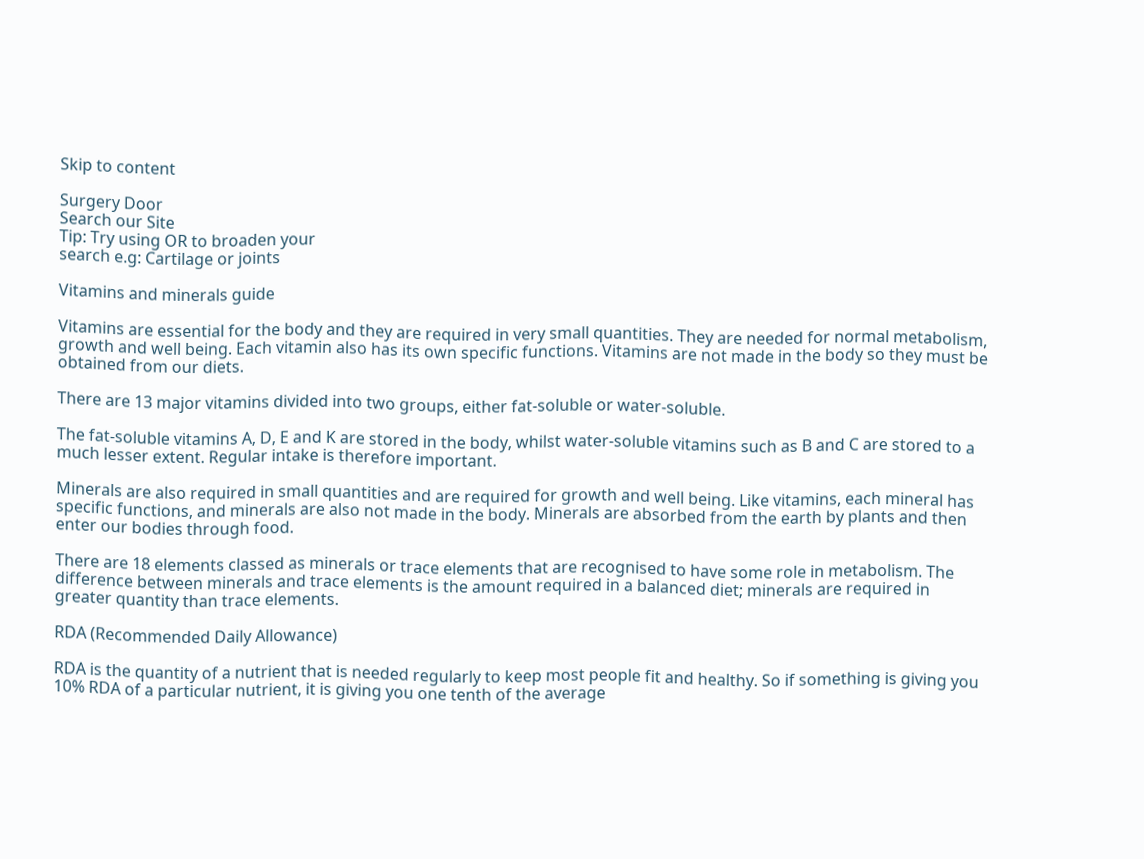Skip to content

Surgery Door
Search our Site
Tip: Try using OR to broaden your
search e.g: Cartilage or joints

Vitamins and minerals guide

Vitamins are essential for the body and they are required in very small quantities. They are needed for normal metabolism, growth and well being. Each vitamin also has its own specific functions. Vitamins are not made in the body so they must be obtained from our diets.

There are 13 major vitamins divided into two groups, either fat-soluble or water-soluble.

The fat-soluble vitamins A, D, E and K are stored in the body, whilst water-soluble vitamins such as B and C are stored to a much lesser extent. Regular intake is therefore important.

Minerals are also required in small quantities and are required for growth and well being. Like vitamins, each mineral has specific functions, and minerals are also not made in the body. Minerals are absorbed from the earth by plants and then enter our bodies through food.

There are 18 elements classed as minerals or trace elements that are recognised to have some role in metabolism. The difference between minerals and trace elements is the amount required in a balanced diet; minerals are required in greater quantity than trace elements.

RDA (Recommended Daily Allowance)

RDA is the quantity of a nutrient that is needed regularly to keep most people fit and healthy. So if something is giving you 10% RDA of a particular nutrient, it is giving you one tenth of the average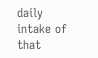daily intake of that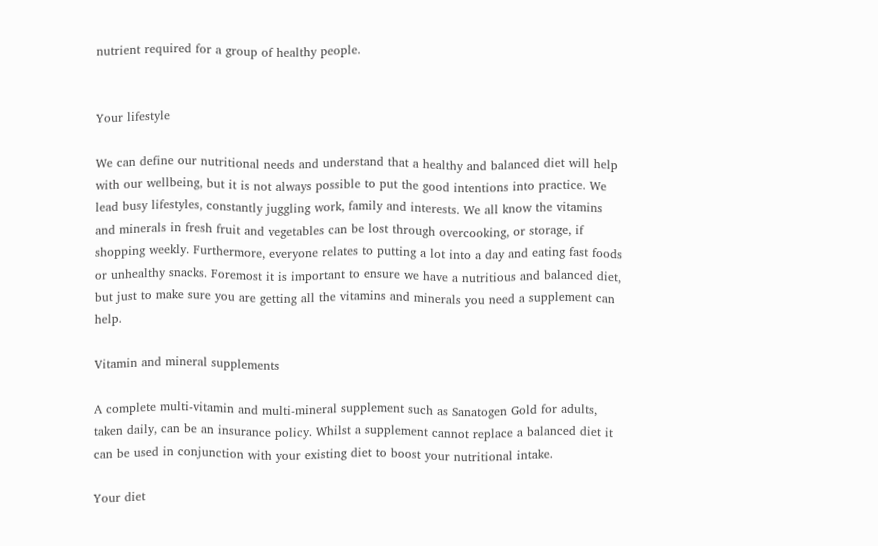nutrient required for a group of healthy people.


Your lifestyle

We can define our nutritional needs and understand that a healthy and balanced diet will help with our wellbeing, but it is not always possible to put the good intentions into practice. We lead busy lifestyles, constantly juggling work, family and interests. We all know the vitamins and minerals in fresh fruit and vegetables can be lost through overcooking, or storage, if shopping weekly. Furthermore, everyone relates to putting a lot into a day and eating fast foods or unhealthy snacks. Foremost it is important to ensure we have a nutritious and balanced diet, but just to make sure you are getting all the vitamins and minerals you need a supplement can help.

Vitamin and mineral supplements

A complete multi-vitamin and multi-mineral supplement such as Sanatogen Gold for adults, taken daily, can be an insurance policy. Whilst a supplement cannot replace a balanced diet it can be used in conjunction with your existing diet to boost your nutritional intake.

Your diet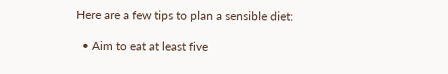Here are a few tips to plan a sensible diet:

  • Aim to eat at least five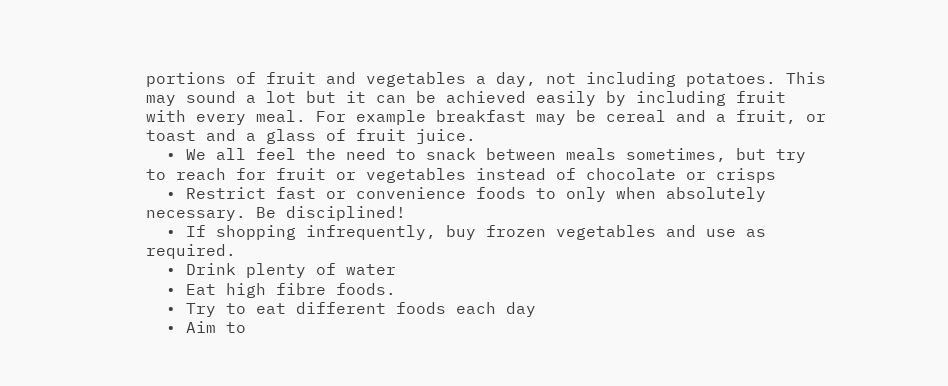portions of fruit and vegetables a day, not including potatoes. This may sound a lot but it can be achieved easily by including fruit with every meal. For example breakfast may be cereal and a fruit, or toast and a glass of fruit juice.
  • We all feel the need to snack between meals sometimes, but try to reach for fruit or vegetables instead of chocolate or crisps
  • Restrict fast or convenience foods to only when absolutely necessary. Be disciplined!
  • If shopping infrequently, buy frozen vegetables and use as required.
  • Drink plenty of water
  • Eat high fibre foods.
  • Try to eat different foods each day
  • Aim to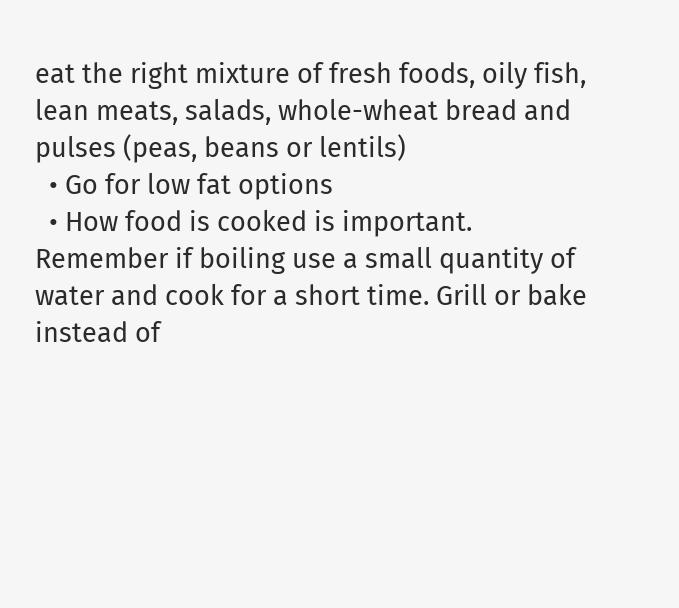eat the right mixture of fresh foods, oily fish, lean meats, salads, whole-wheat bread and pulses (peas, beans or lentils)
  • Go for low fat options
  • How food is cooked is important. Remember if boiling use a small quantity of water and cook for a short time. Grill or bake instead of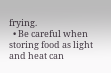frying.
  • Be careful when storing food as light and heat can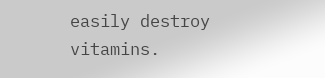easily destroy vitamins.